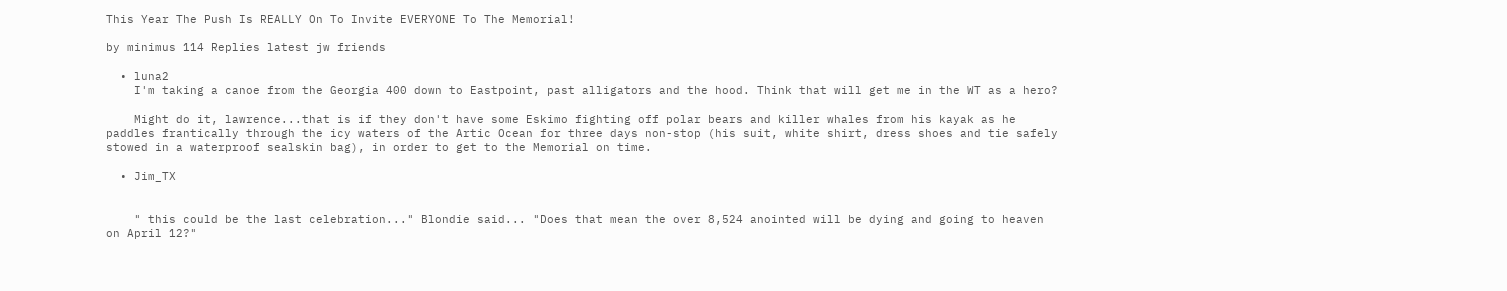This Year The Push Is REALLY On To Invite EVERYONE To The Memorial!

by minimus 114 Replies latest jw friends

  • luna2
    I'm taking a canoe from the Georgia 400 down to Eastpoint, past alligators and the hood. Think that will get me in the WT as a hero?

    Might do it, lawrence...that is if they don't have some Eskimo fighting off polar bears and killer whales from his kayak as he paddles frantically through the icy waters of the Artic Ocean for three days non-stop (his suit, white shirt, dress shoes and tie safely stowed in a waterproof sealskin bag), in order to get to the Memorial on time.

  • Jim_TX


    " this could be the last celebration..." Blondie said... "Does that mean the over 8,524 anointed will be dying and going to heaven on April 12?"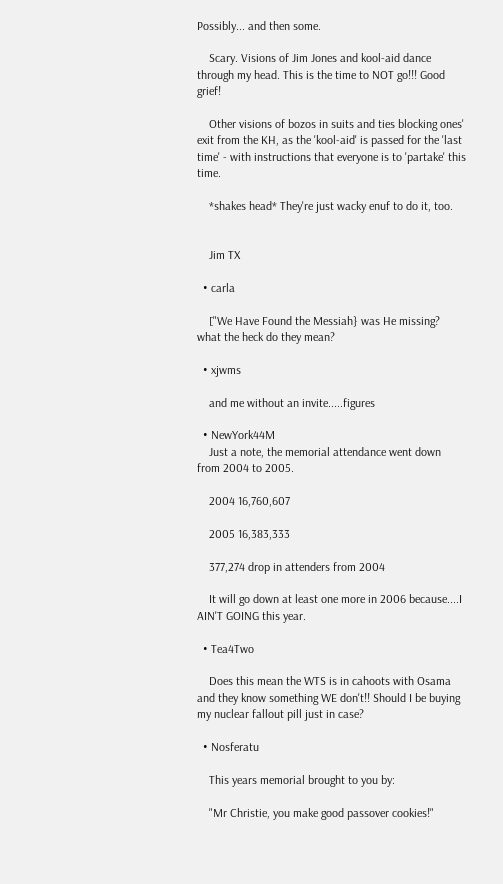Possibly... and then some.

    Scary. Visions of Jim Jones and kool-aid dance through my head. This is the time to NOT go!!! Good grief!

    Other visions of bozos in suits and ties blocking ones' exit from the KH, as the 'kool-aid' is passed for the 'last time' - with instructions that everyone is to 'partake' this time.

    *shakes head* They're just wacky enuf to do it, too.


    Jim TX

  • carla

    ["We Have Found the Messiah} was He missing? what the heck do they mean?

  • xjwms

    and me without an invite.....figures

  • NewYork44M
    Just a note, the memorial attendance went down from 2004 to 2005.

    2004 16,760,607

    2005 16,383,333

    377,274 drop in attenders from 2004

    It will go down at least one more in 2006 because....I AIN'T GOING this year.

  • Tea4Two

    Does this mean the WTS is in cahoots with Osama and they know something WE don't!! Should I be buying my nuclear fallout pill just in case?

  • Nosferatu

    This years memorial brought to you by:

    "Mr Christie, you make good passover cookies!"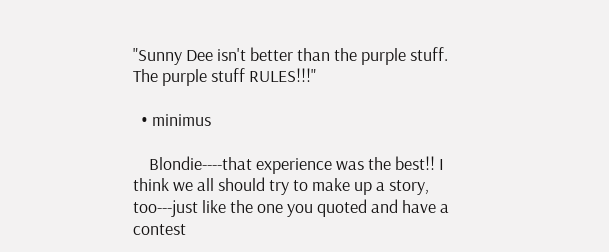"Sunny Dee isn't better than the purple stuff. The purple stuff RULES!!!"

  • minimus

    Blondie----that experience was the best!! I think we all should try to make up a story, too---just like the one you quoted and have a contest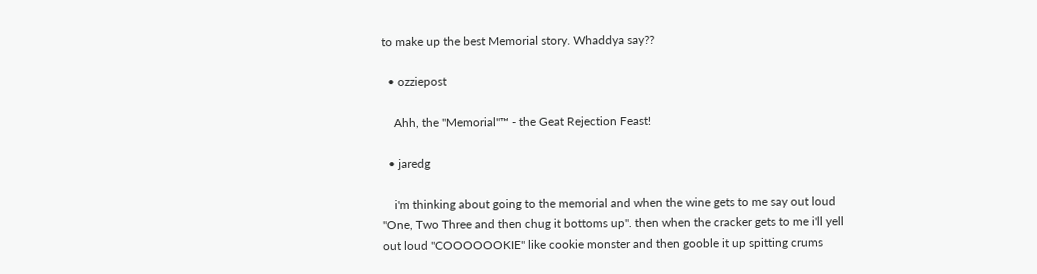to make up the best Memorial story. Whaddya say??

  • ozziepost

    Ahh, the "Memorial"™ - the Geat Rejection Feast!

  • jaredg

    i'm thinking about going to the memorial and when the wine gets to me say out loud "One, Two Three and then chug it bottoms up". then when the cracker gets to me i'll yell out loud "COOOOOOKIE" like cookie monster and then gooble it up spitting crums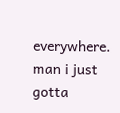everywhere. man i just gotta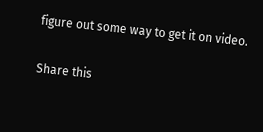figure out some way to get it on video.

Share this